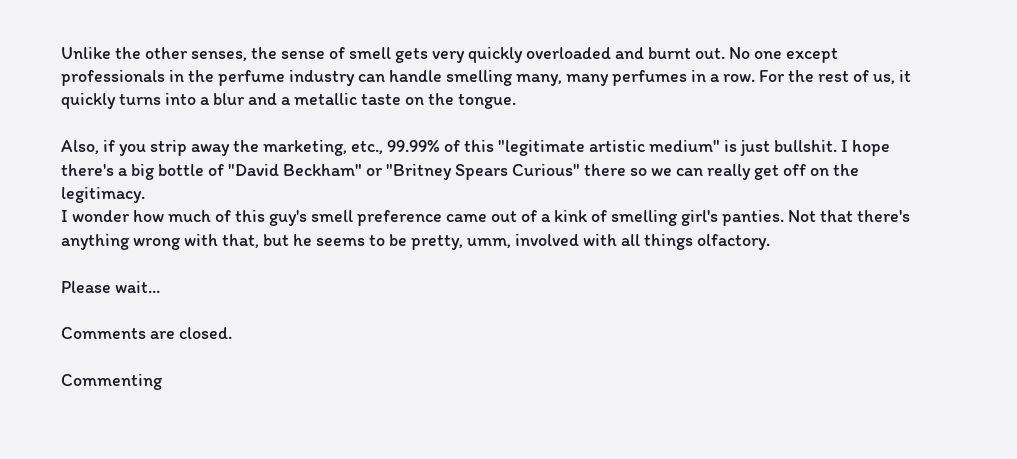Unlike the other senses, the sense of smell gets very quickly overloaded and burnt out. No one except professionals in the perfume industry can handle smelling many, many perfumes in a row. For the rest of us, it quickly turns into a blur and a metallic taste on the tongue.

Also, if you strip away the marketing, etc., 99.99% of this "legitimate artistic medium" is just bullshit. I hope there's a big bottle of "David Beckham" or "Britney Spears Curious" there so we can really get off on the legitimacy.
I wonder how much of this guy's smell preference came out of a kink of smelling girl's panties. Not that there's anything wrong with that, but he seems to be pretty, umm, involved with all things olfactory.

Please wait...

Comments are closed.

Commenting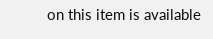on this item is available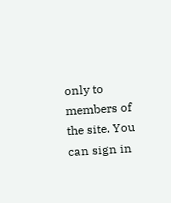only to members of the site. You can sign in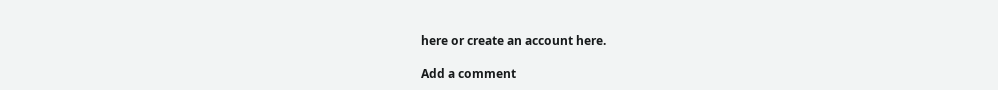here or create an account here.

Add a comment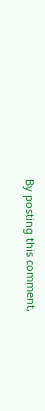By posting this comment,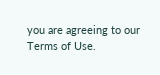you are agreeing to our Terms of Use.